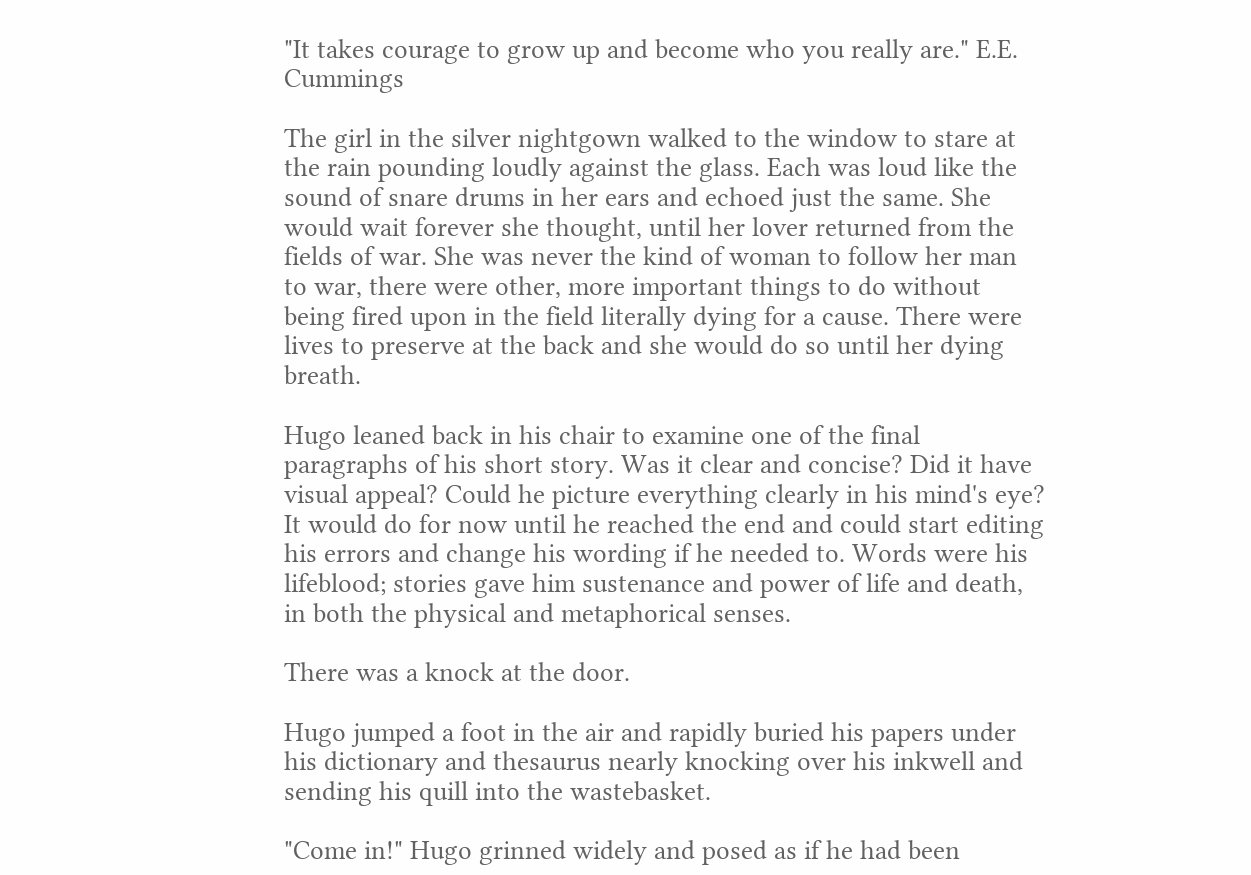"It takes courage to grow up and become who you really are." E.E. Cummings

The girl in the silver nightgown walked to the window to stare at the rain pounding loudly against the glass. Each was loud like the sound of snare drums in her ears and echoed just the same. She would wait forever she thought, until her lover returned from the fields of war. She was never the kind of woman to follow her man to war, there were other, more important things to do without being fired upon in the field literally dying for a cause. There were lives to preserve at the back and she would do so until her dying breath.

Hugo leaned back in his chair to examine one of the final paragraphs of his short story. Was it clear and concise? Did it have visual appeal? Could he picture everything clearly in his mind's eye? It would do for now until he reached the end and could start editing his errors and change his wording if he needed to. Words were his lifeblood; stories gave him sustenance and power of life and death, in both the physical and metaphorical senses.

There was a knock at the door.

Hugo jumped a foot in the air and rapidly buried his papers under his dictionary and thesaurus nearly knocking over his inkwell and sending his quill into the wastebasket.

"Come in!" Hugo grinned widely and posed as if he had been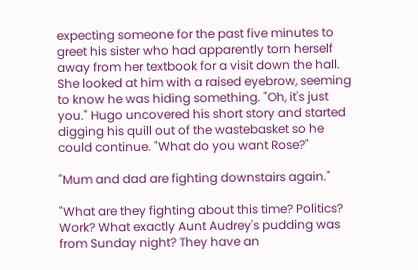expecting someone for the past five minutes to greet his sister who had apparently torn herself away from her textbook for a visit down the hall. She looked at him with a raised eyebrow, seeming to know he was hiding something. "Oh, it's just you." Hugo uncovered his short story and started digging his quill out of the wastebasket so he could continue. "What do you want Rose?"

"Mum and dad are fighting downstairs again."

"What are they fighting about this time? Politics? Work? What exactly Aunt Audrey's pudding was from Sunday night? They have an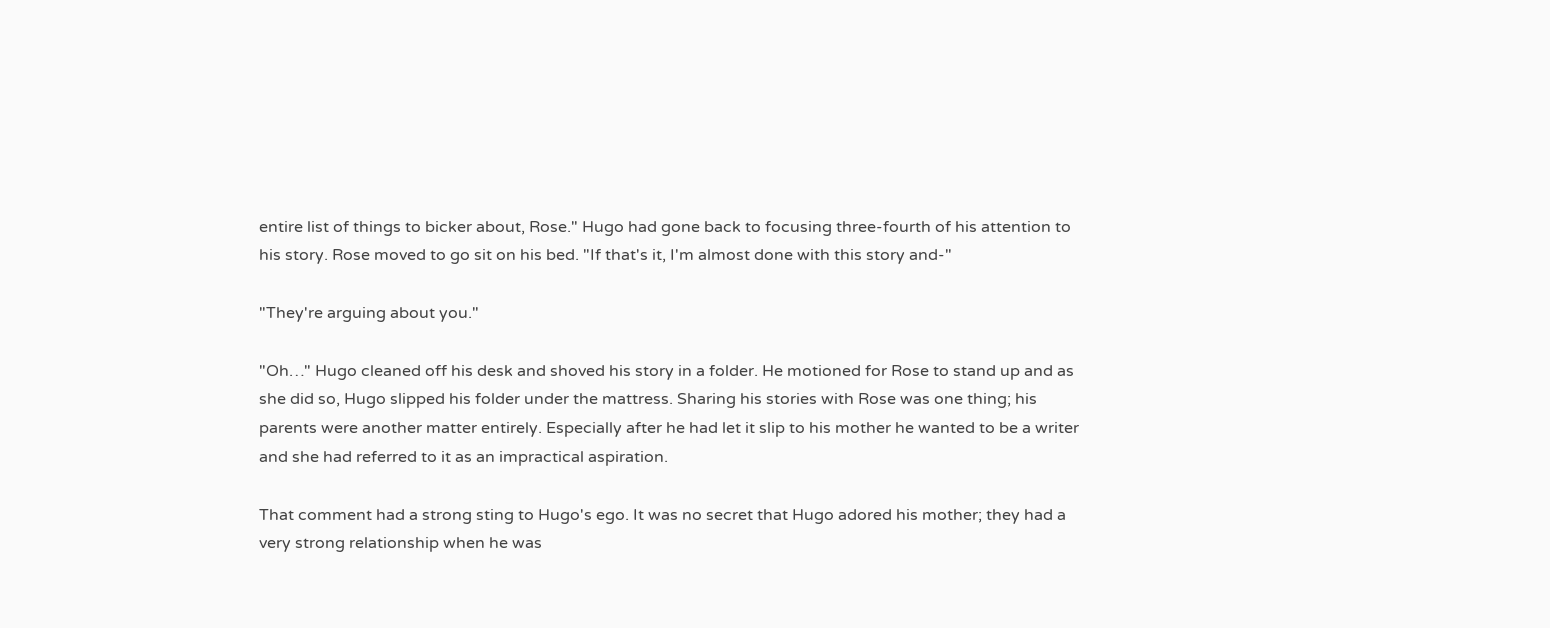entire list of things to bicker about, Rose." Hugo had gone back to focusing three-fourth of his attention to his story. Rose moved to go sit on his bed. "If that's it, I'm almost done with this story and-"

"They're arguing about you."

"Oh…" Hugo cleaned off his desk and shoved his story in a folder. He motioned for Rose to stand up and as she did so, Hugo slipped his folder under the mattress. Sharing his stories with Rose was one thing; his parents were another matter entirely. Especially after he had let it slip to his mother he wanted to be a writer and she had referred to it as an impractical aspiration.

That comment had a strong sting to Hugo's ego. It was no secret that Hugo adored his mother; they had a very strong relationship when he was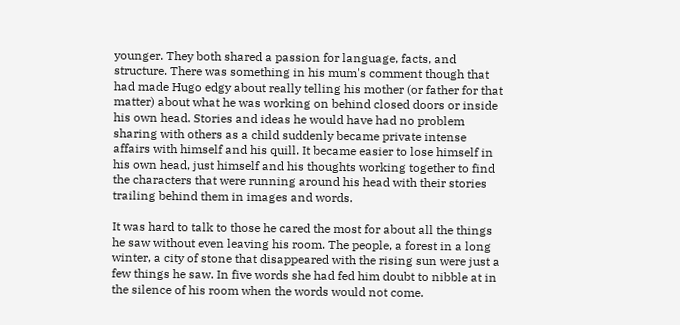younger. They both shared a passion for language, facts, and structure. There was something in his mum's comment though that had made Hugo edgy about really telling his mother (or father for that matter) about what he was working on behind closed doors or inside his own head. Stories and ideas he would have had no problem sharing with others as a child suddenly became private intense affairs with himself and his quill. It became easier to lose himself in his own head, just himself and his thoughts working together to find the characters that were running around his head with their stories trailing behind them in images and words.

It was hard to talk to those he cared the most for about all the things he saw without even leaving his room. The people, a forest in a long winter, a city of stone that disappeared with the rising sun were just a few things he saw. In five words she had fed him doubt to nibble at in the silence of his room when the words would not come.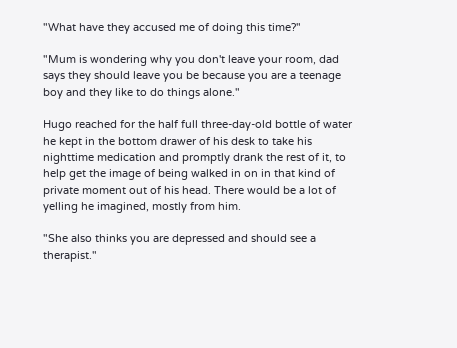"What have they accused me of doing this time?"

"Mum is wondering why you don't leave your room, dad says they should leave you be because you are a teenage boy and they like to do things alone."

Hugo reached for the half full three-day-old bottle of water he kept in the bottom drawer of his desk to take his nighttime medication and promptly drank the rest of it, to help get the image of being walked in on in that kind of private moment out of his head. There would be a lot of yelling he imagined, mostly from him.

"She also thinks you are depressed and should see a therapist."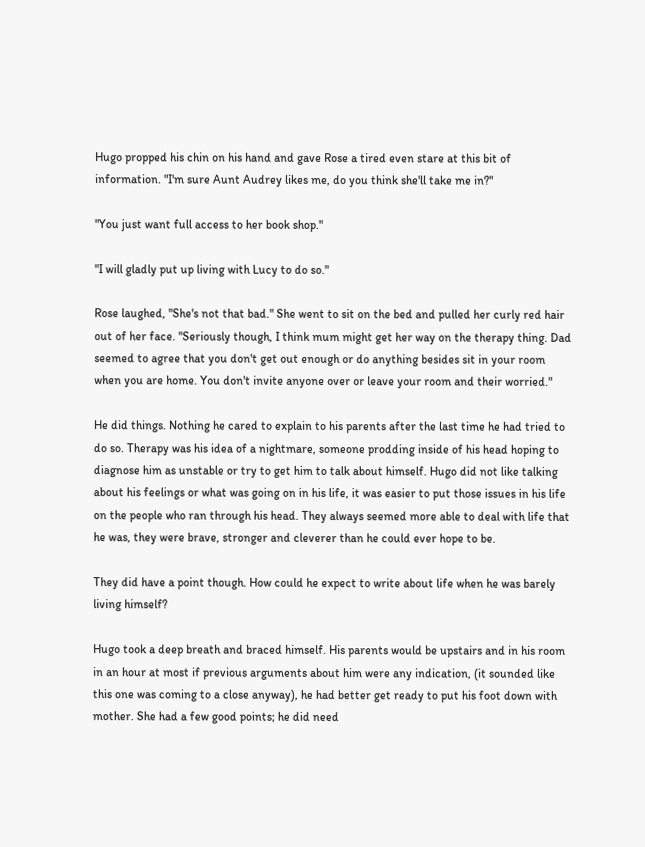Hugo propped his chin on his hand and gave Rose a tired even stare at this bit of information. "I'm sure Aunt Audrey likes me, do you think she'll take me in?"

"You just want full access to her book shop."

"I will gladly put up living with Lucy to do so."

Rose laughed, "She's not that bad." She went to sit on the bed and pulled her curly red hair out of her face. "Seriously though, I think mum might get her way on the therapy thing. Dad seemed to agree that you don't get out enough or do anything besides sit in your room when you are home. You don't invite anyone over or leave your room and their worried."

He did things. Nothing he cared to explain to his parents after the last time he had tried to do so. Therapy was his idea of a nightmare, someone prodding inside of his head hoping to diagnose him as unstable or try to get him to talk about himself. Hugo did not like talking about his feelings or what was going on in his life, it was easier to put those issues in his life on the people who ran through his head. They always seemed more able to deal with life that he was, they were brave, stronger and cleverer than he could ever hope to be.

They did have a point though. How could he expect to write about life when he was barely living himself?

Hugo took a deep breath and braced himself. His parents would be upstairs and in his room in an hour at most if previous arguments about him were any indication, (it sounded like this one was coming to a close anyway), he had better get ready to put his foot down with mother. She had a few good points; he did need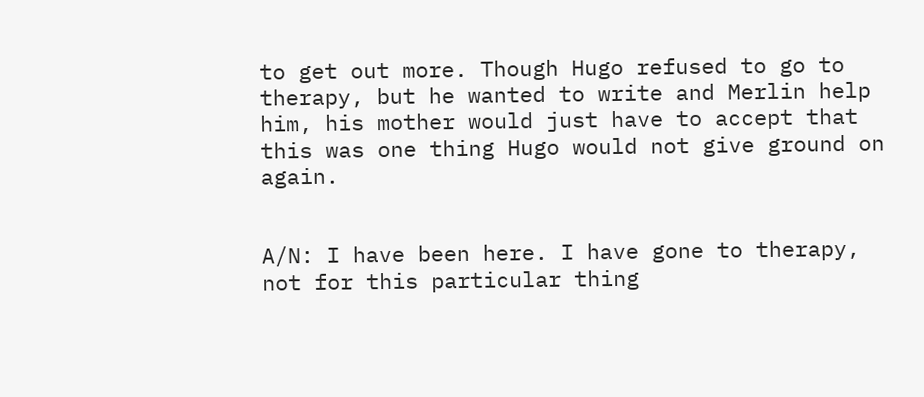to get out more. Though Hugo refused to go to therapy, but he wanted to write and Merlin help him, his mother would just have to accept that this was one thing Hugo would not give ground on again.


A/N: I have been here. I have gone to therapy, not for this particular thing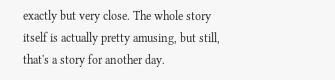exactly but very close. The whole story itself is actually pretty amusing, but still, that's a story for another day.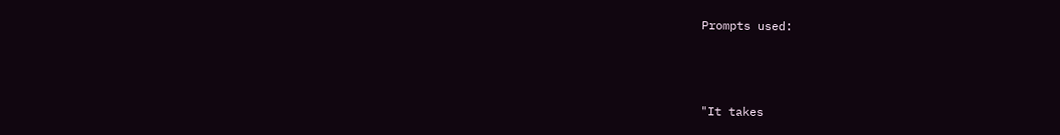Prompts used:



"It takes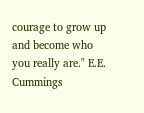courage to grow up and become who you really are." E.E. Cummings